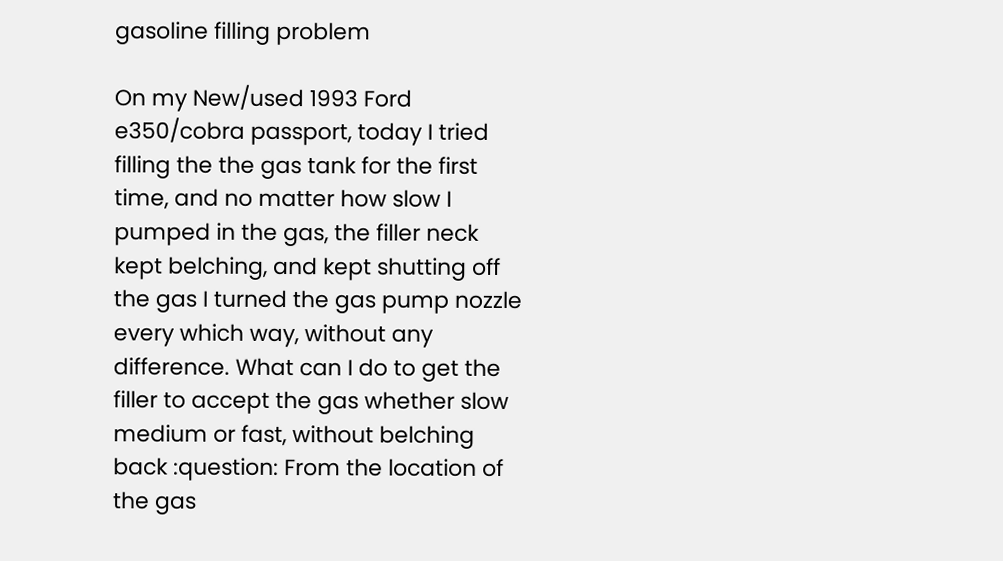gasoline filling problem

On my New/used 1993 Ford e350/cobra passport, today I tried filling the the gas tank for the first time, and no matter how slow I pumped in the gas, the filler neck kept belching, and kept shutting off the gas I turned the gas pump nozzle every which way, without any difference. What can I do to get the filler to accept the gas whether slow medium or fast, without belching back :question: From the location of the gas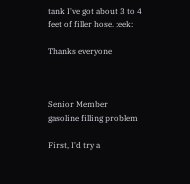tank I've got about 3 to 4 feet of filler hose. :eek:

Thanks everyone



Senior Member
gasoline filling problem

First, I'd try a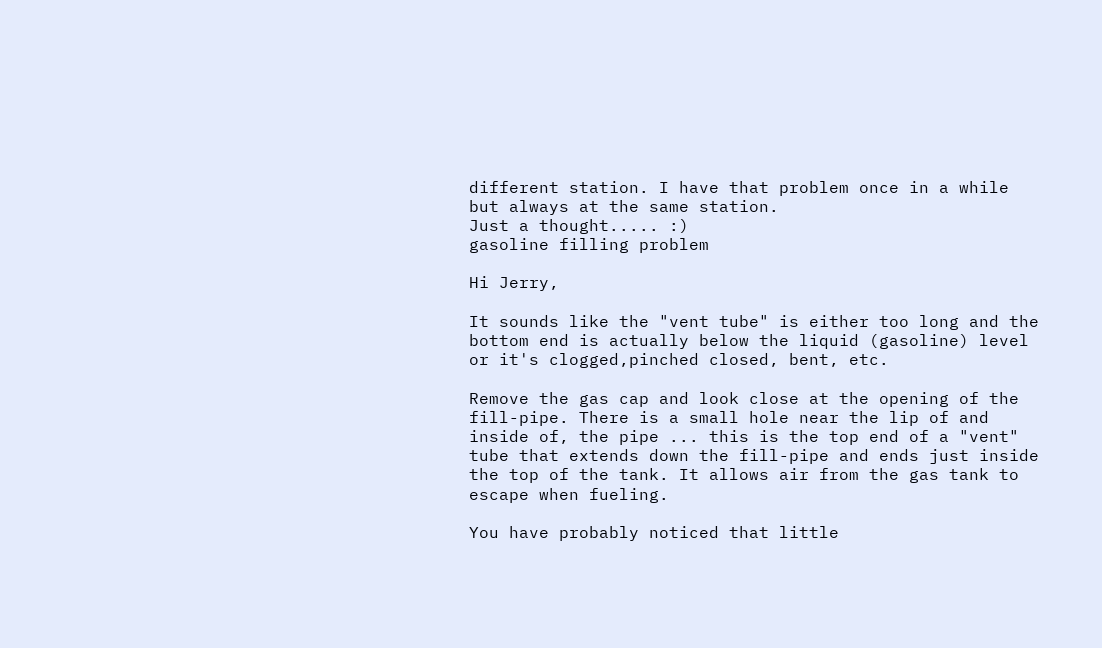different station. I have that problem once in a while but always at the same station.
Just a thought..... :)
gasoline filling problem

Hi Jerry,

It sounds like the "vent tube" is either too long and the bottom end is actually below the liquid (gasoline) level or it's clogged,pinched closed, bent, etc.

Remove the gas cap and look close at the opening of the fill-pipe. There is a small hole near the lip of and inside of, the pipe ... this is the top end of a "vent" tube that extends down the fill-pipe and ends just inside the top of the tank. It allows air from the gas tank to escape when fueling.

You have probably noticed that little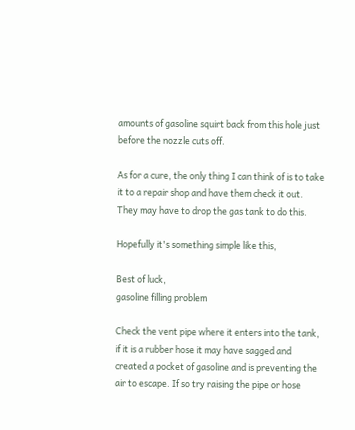amounts of gasoline squirt back from this hole just before the nozzle cuts off.

As for a cure, the only thing I can think of is to take it to a repair shop and have them check it out. They may have to drop the gas tank to do this.

Hopefully it's something simple like this,

Best of luck,
gasoline filling problem

Check the vent pipe where it enters into the tank, if it is a rubber hose it may have sagged and created a pocket of gasoline and is preventing the air to escape. If so try raising the pipe or hose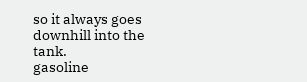so it always goes downhill into the tank.
gasoline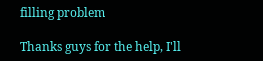filling problem

Thanks guys for the help, I'll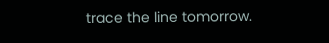trace the line tomorrow.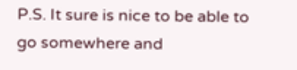P.S. It sure is nice to be able to go somewhere and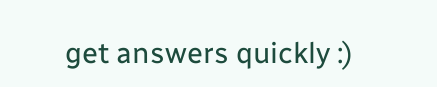get answers quickly :)